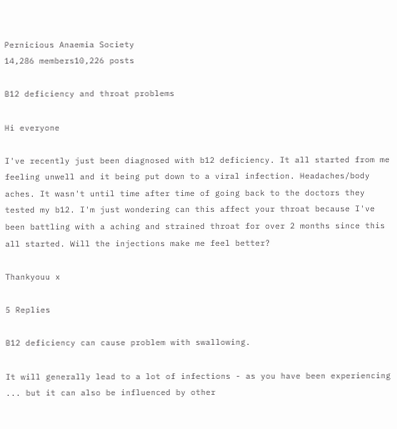Pernicious Anaemia Society
14,286 members10,226 posts

B12 deficiency and throat problems

Hi everyone

I've recently just been diagnosed with b12 deficiency. It all started from me feeling unwell and it being put down to a viral infection. Headaches/body aches. It wasn't until time after time of going back to the doctors they tested my b12. I'm just wondering can this affect your throat because I've been battling with a aching and strained throat for over 2 months since this all started. Will the injections make me feel better?

Thankyouu x

5 Replies

B12 deficiency can cause problem with swallowing.

It will generally lead to a lot of infections - as you have been experiencing ... but it can also be influenced by other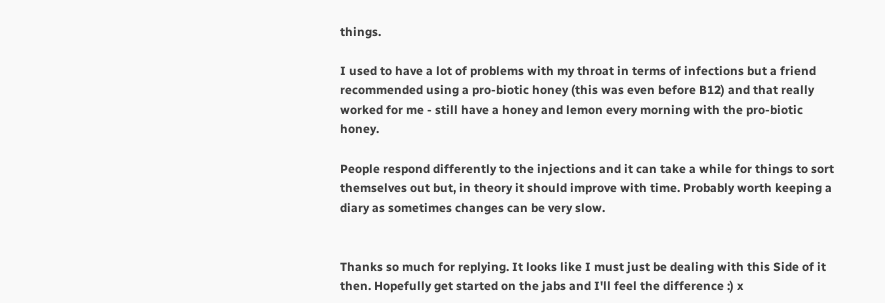things.

I used to have a lot of problems with my throat in terms of infections but a friend recommended using a pro-biotic honey (this was even before B12) and that really worked for me - still have a honey and lemon every morning with the pro-biotic honey.

People respond differently to the injections and it can take a while for things to sort themselves out but, in theory it should improve with time. Probably worth keeping a diary as sometimes changes can be very slow.


Thanks so much for replying. It looks like I must just be dealing with this Side of it then. Hopefully get started on the jabs and I'll feel the difference :) x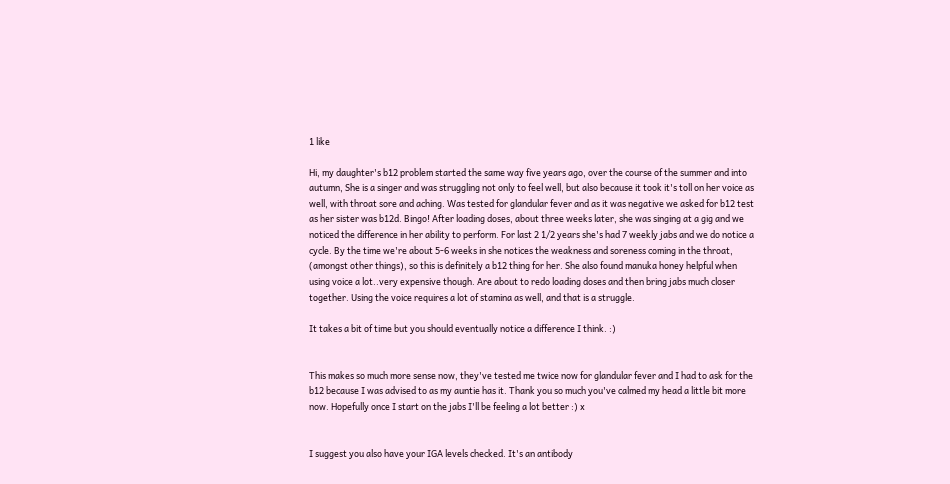1 like

Hi, my daughter's b12 problem started the same way five years ago, over the course of the summer and into autumn, She is a singer and was struggling not only to feel well, but also because it took it's toll on her voice as well, with throat sore and aching. Was tested for glandular fever and as it was negative we asked for b12 test as her sister was b12d. Bingo! After loading doses, about three weeks later, she was singing at a gig and we noticed the difference in her ability to perform. For last 2 1/2 years she's had 7 weekly jabs and we do notice a cycle. By the time we're about 5-6 weeks in she notices the weakness and soreness coming in the throat, (amongst other things), so this is definitely a b12 thing for her. She also found manuka honey helpful when using voice a lot..very expensive though. Are about to redo loading doses and then bring jabs much closer together. Using the voice requires a lot of stamina as well, and that is a struggle.

It takes a bit of time but you should eventually notice a difference I think. :)


This makes so much more sense now, they've tested me twice now for glandular fever and I had to ask for the b12 because I was advised to as my auntie has it. Thank you so much you've calmed my head a little bit more now. Hopefully once I start on the jabs I'll be feeling a lot better :) x


I suggest you also have your IGA levels checked. It's an antibody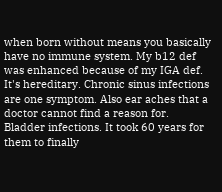when born without means you basically have no immune system. My b12 def was enhanced because of my IGA def. It's hereditary. Chronic sinus infections are one symptom. Also ear aches that a doctor cannot find a reason for. Bladder infections. It took 60 years for them to finally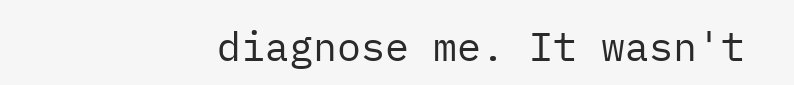diagnose me. It wasn't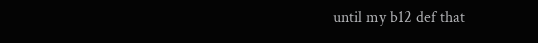until my b12 def that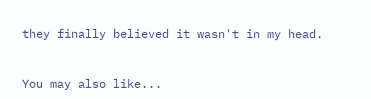they finally believed it wasn't in my head.


You may also like...